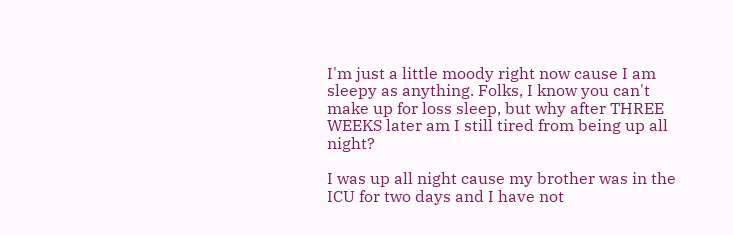I'm just a little moody right now cause I am sleepy as anything. Folks, I know you can't make up for loss sleep, but why after THREE WEEKS later am I still tired from being up all night?

I was up all night cause my brother was in the ICU for two days and I have not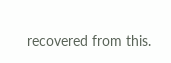recovered from this.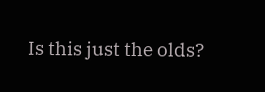Is this just the olds?